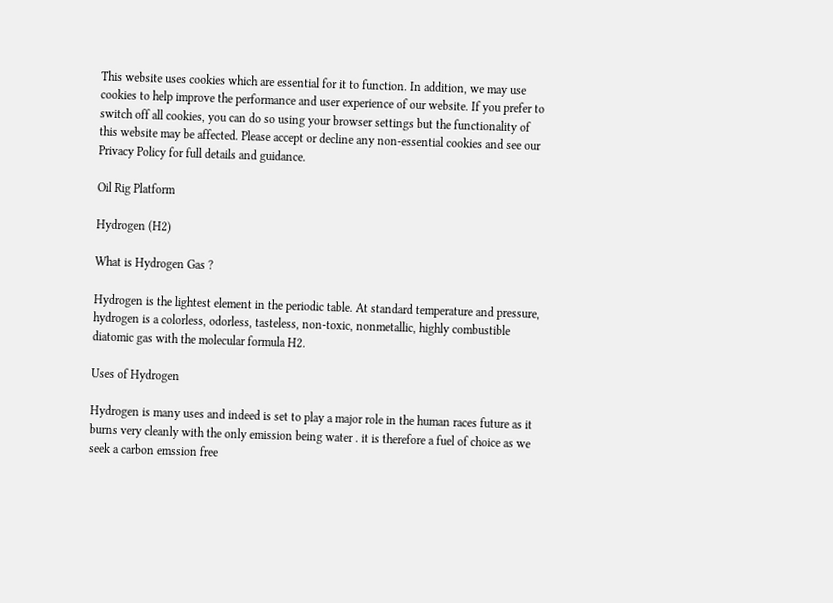This website uses cookies which are essential for it to function. In addition, we may use cookies to help improve the performance and user experience of our website. If you prefer to switch off all cookies, you can do so using your browser settings but the functionality of this website may be affected. Please accept or decline any non-essential cookies and see our Privacy Policy for full details and guidance.

Oil Rig Platform

Hydrogen (H2)

What is Hydrogen Gas ?

Hydrogen is the lightest element in the periodic table. At standard temperature and pressure, hydrogen is a colorless, odorless, tasteless, non-toxic, nonmetallic, highly combustible diatomic gas with the molecular formula H2.

Uses of Hydrogen

Hydrogen is many uses and indeed is set to play a major role in the human races future as it burns very cleanly with the only emission being water . it is therefore a fuel of choice as we seek a carbon emssion free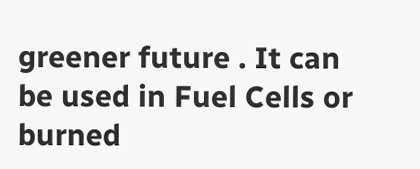greener future . It can be used in Fuel Cells or burned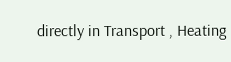directly in Transport , Heating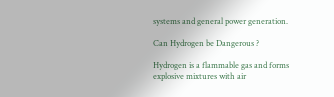systems and general power generation.

Can Hydrogen be Dangerous ?

Hydrogen is a flammable gas and forms explosive mixtures with air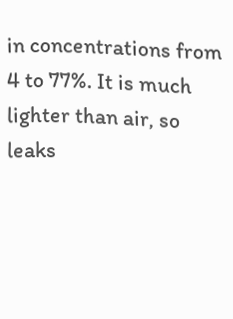in concentrations from 4 to 77%. It is much lighter than air, so leaks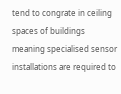tend to congrate in ceiling spaces of buildings meaning specialised sensor installations are required to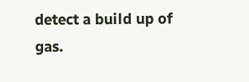detect a build up of gas.